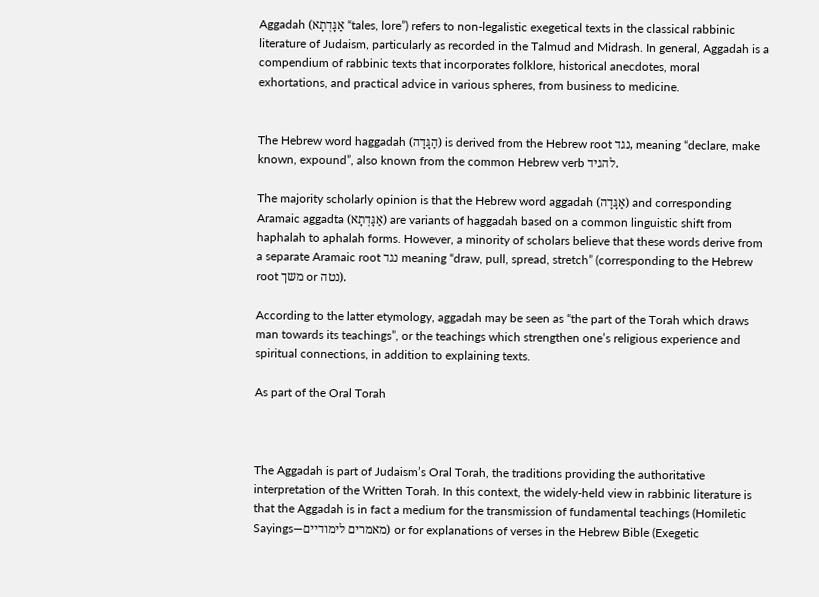Aggadah (אַגָּדְתָא “tales, lore”) refers to non-legalistic exegetical texts in the classical rabbinic literature of Judaism, particularly as recorded in the Talmud and Midrash. In general, Aggadah is a compendium of rabbinic texts that incorporates folklore, historical anecdotes, moral exhortations, and practical advice in various spheres, from business to medicine.


The Hebrew word haggadah (הַגָּדָה) is derived from the Hebrew root נגד, meaning “declare, make known, expound”, also known from the common Hebrew verb להגיד.

The majority scholarly opinion is that the Hebrew word aggadah (אַגָּדָה) and corresponding Aramaic aggadta (אַגָּדְתָא) are variants of haggadah based on a common linguistic shift from haphalah to aphalah forms. However, a minority of scholars believe that these words derive from a separate Aramaic root נגד meaning “draw, pull, spread, stretch” (corresponding to the Hebrew root משך or נטה).

According to the latter etymology, aggadah may be seen as “the part of the Torah which draws man towards its teachings”, or the teachings which strengthen one’s religious experience and spiritual connections, in addition to explaining texts.

As part of the Oral Torah



The Aggadah is part of Judaism’s Oral Torah, the traditions providing the authoritative interpretation of the Written Torah. In this context, the widely-held view in rabbinic literature is that the Aggadah is in fact a medium for the transmission of fundamental teachings (Homiletic Sayings—מאמרים לימודיים) or for explanations of verses in the Hebrew Bible (Exegetic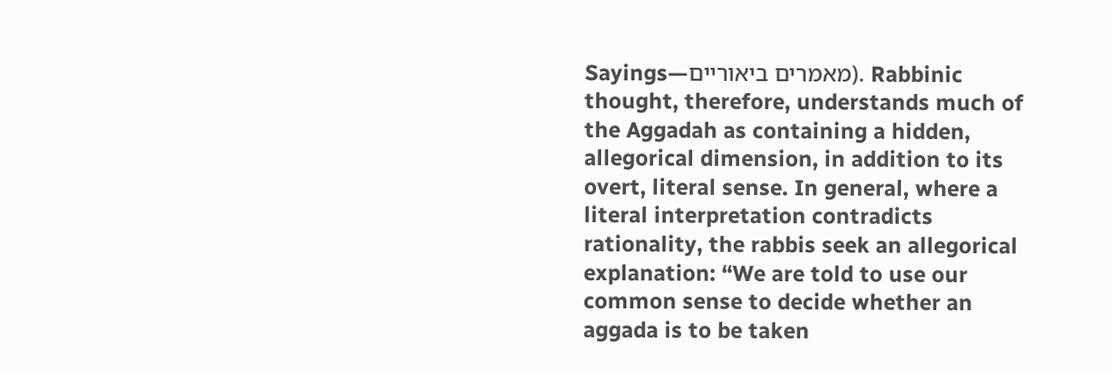Sayings—מאמרים ביאוריים). Rabbinic thought, therefore, understands much of the Aggadah as containing a hidden, allegorical dimension, in addition to its overt, literal sense. In general, where a literal interpretation contradicts rationality, the rabbis seek an allegorical explanation: “We are told to use our common sense to decide whether an aggada is to be taken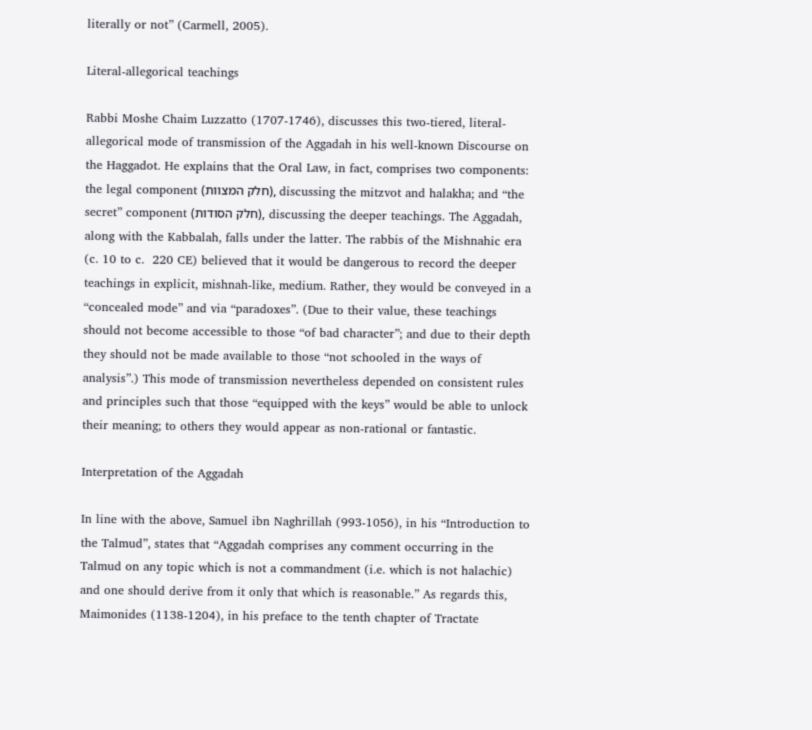literally or not” (Carmell, 2005).

Literal-allegorical teachings

Rabbi Moshe Chaim Luzzatto (1707-1746), discusses this two-tiered, literal-allegorical mode of transmission of the Aggadah in his well-known Discourse on the Haggadot. He explains that the Oral Law, in fact, comprises two components: the legal component (חלק המצוות), discussing the mitzvot and halakha; and “the secret” component (חלק הסודות), discussing the deeper teachings. The Aggadah, along with the Kabbalah, falls under the latter. The rabbis of the Mishnahic era (c. 10 to c.  220 CE) believed that it would be dangerous to record the deeper teachings in explicit, mishnah-like, medium. Rather, they would be conveyed in a “concealed mode” and via “paradoxes”. (Due to their value, these teachings should not become accessible to those “of bad character”; and due to their depth they should not be made available to those “not schooled in the ways of analysis”.) This mode of transmission nevertheless depended on consistent rules and principles such that those “equipped with the keys” would be able to unlock their meaning; to others they would appear as non-rational or fantastic.

Interpretation of the Aggadah

In line with the above, Samuel ibn Naghrillah (993-1056), in his “Introduction to the Talmud”, states that “Aggadah comprises any comment occurring in the Talmud on any topic which is not a commandment (i.e. which is not halachic) and one should derive from it only that which is reasonable.” As regards this, Maimonides (1138-1204), in his preface to the tenth chapter of Tractate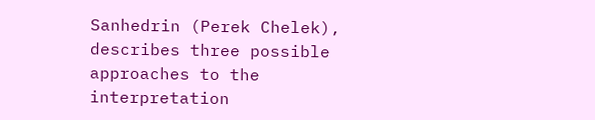Sanhedrin (Perek Chelek), describes three possible approaches to the interpretation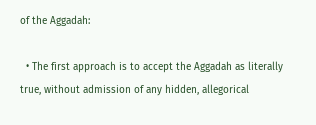of the Aggadah:

  • The first approach is to accept the Aggadah as literally true, without admission of any hidden, allegorical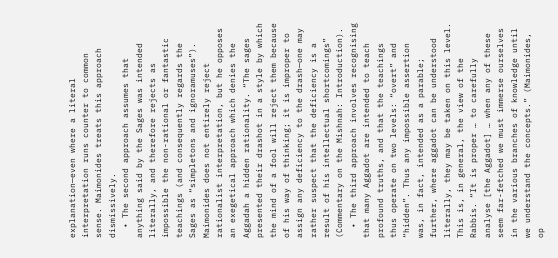explanation—even where a literal interpretation runs counter to common sense. Maimonides treats this approach dismissively.
  • The second approach assumes that anything said by the Sages was intended literally, and therefore rejects as impossible the non-rational or fantastic teachings (and consequently regards the Sages as “simpletons and ignoramuses”). Maimonides does not entirely reject rationalist interpretation, but he opposes an exegetical approach which denies the Aggadah a hidden rationality. “The sages presented their drashot in a style by which the mind of a fool will reject them because of his way of thinking; it is improper to assign any deficiency to the drash—one may rather suspect that the deficiency is a result of his intellectual shortcomings” (Commentary on the Mishnah: Introduction).
  • The third approach involves recognising that many Aggadot are intended to teach profound truths, and that the teachings thus operate on two levels: “overt” and “hidden”. Thus any impossible assertion was, in fact, intended as a parable; further, where aggadot can be understood literally, they may be taken on this level. This is, in general, the view of the Rabbis. “It is proper … to carefully analyse [the Aggadot] … when any of these seem far-fetched we must immerse ourselves in the various branches of knowledge until we understand the concepts.” (Maimonides, op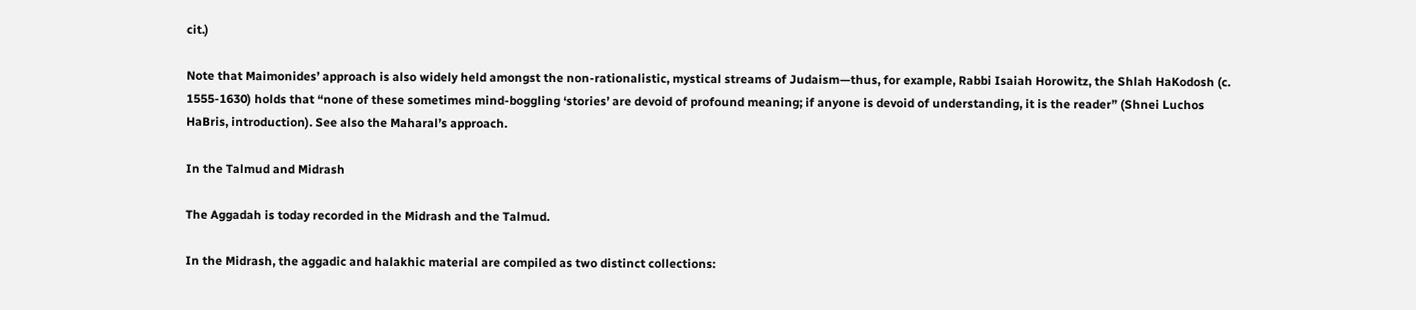cit.)

Note that Maimonides’ approach is also widely held amongst the non-rationalistic, mystical streams of Judaism—thus, for example, Rabbi Isaiah Horowitz, the Shlah HaKodosh (c.  1555-1630) holds that “none of these sometimes mind-boggling ‘stories’ are devoid of profound meaning; if anyone is devoid of understanding, it is the reader” (Shnei Luchos HaBris, introduction). See also the Maharal’s approach.

In the Talmud and Midrash

The Aggadah is today recorded in the Midrash and the Talmud.

In the Midrash, the aggadic and halakhic material are compiled as two distinct collections: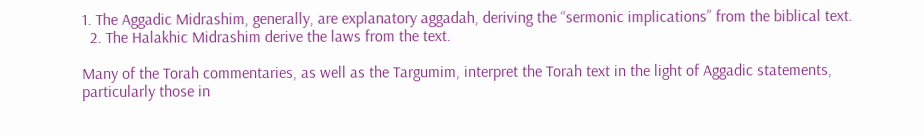1. The Aggadic Midrashim, generally, are explanatory aggadah, deriving the “sermonic implications” from the biblical text.
  2. The Halakhic Midrashim derive the laws from the text.

Many of the Torah commentaries, as well as the Targumim, interpret the Torah text in the light of Aggadic statements, particularly those in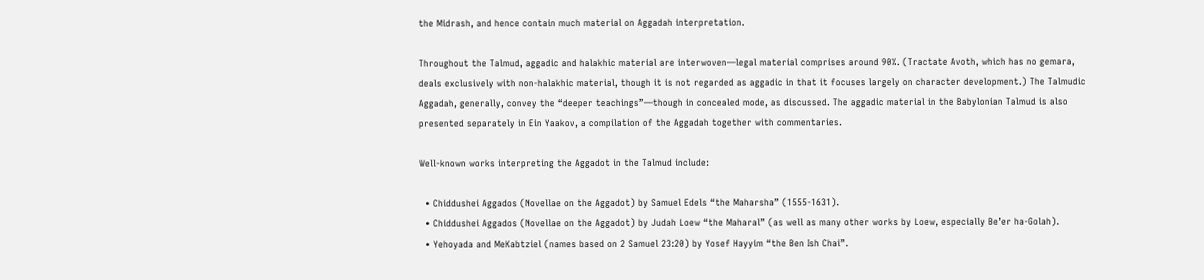the Midrash, and hence contain much material on Aggadah interpretation.

Throughout the Talmud, aggadic and halakhic material are interwoven—legal material comprises around 90%. (Tractate Avoth, which has no gemara, deals exclusively with non-halakhic material, though it is not regarded as aggadic in that it focuses largely on character development.) The Talmudic Aggadah, generally, convey the “deeper teachings”—though in concealed mode, as discussed. The aggadic material in the Babylonian Talmud is also presented separately in Ein Yaakov, a compilation of the Aggadah together with commentaries.

Well-known works interpreting the Aggadot in the Talmud include:

  • Chiddushei Aggados (Novellae on the Aggadot) by Samuel Edels “the Maharsha” (1555-1631).
  • Chiddushei Aggados (Novellae on the Aggadot) by Judah Loew “the Maharal” (as well as many other works by Loew, especially Be’er ha-Golah).
  • Yehoyada and MeKabtziel (names based on 2 Samuel 23:20) by Yosef Hayyim “the Ben Ish Chai”.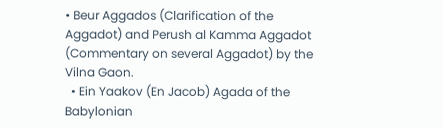• Beur Aggados (Clarification of the Aggadot) and Perush al Kamma Aggadot (Commentary on several Aggadot) by the Vilna Gaon.
  • Ein Yaakov (En Jacob) Agada of the Babylonian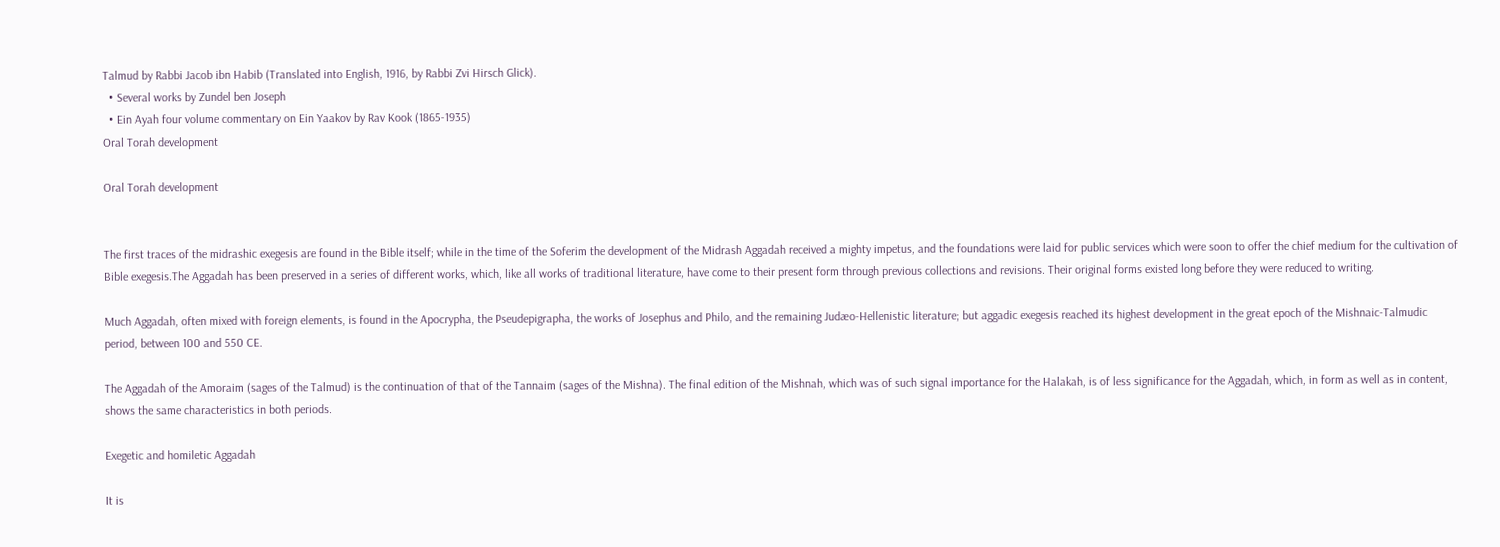Talmud by Rabbi Jacob ibn Habib (Translated into English, 1916, by Rabbi Zvi Hirsch Glick).
  • Several works by Zundel ben Joseph
  • Ein Ayah four volume commentary on Ein Yaakov by Rav Kook (1865-1935)
Oral Torah development

Oral Torah development


The first traces of the midrashic exegesis are found in the Bible itself; while in the time of the Soferim the development of the Midrash Aggadah received a mighty impetus, and the foundations were laid for public services which were soon to offer the chief medium for the cultivation of Bible exegesis.The Aggadah has been preserved in a series of different works, which, like all works of traditional literature, have come to their present form through previous collections and revisions. Their original forms existed long before they were reduced to writing.

Much Aggadah, often mixed with foreign elements, is found in the Apocrypha, the Pseudepigrapha, the works of Josephus and Philo, and the remaining Judæo-Hellenistic literature; but aggadic exegesis reached its highest development in the great epoch of the Mishnaic-Talmudic period, between 100 and 550 CE.

The Aggadah of the Amoraim (sages of the Talmud) is the continuation of that of the Tannaim (sages of the Mishna). The final edition of the Mishnah, which was of such signal importance for the Halakah, is of less significance for the Aggadah, which, in form as well as in content, shows the same characteristics in both periods.

Exegetic and homiletic Aggadah

It is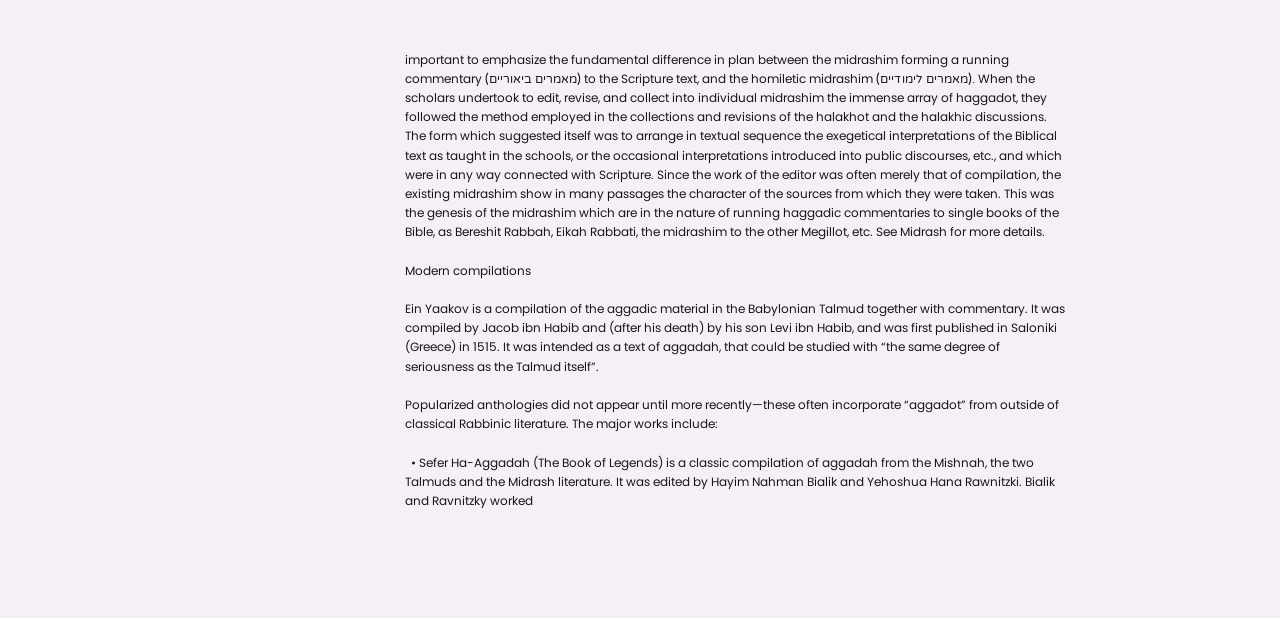important to emphasize the fundamental difference in plan between the midrashim forming a running commentary (מאמרים ביאוריים) to the Scripture text, and the homiletic midrashim (מאמרים לימודיים). When the scholars undertook to edit, revise, and collect into individual midrashim the immense array of haggadot, they followed the method employed in the collections and revisions of the halakhot and the halakhic discussions. The form which suggested itself was to arrange in textual sequence the exegetical interpretations of the Biblical text as taught in the schools, or the occasional interpretations introduced into public discourses, etc., and which were in any way connected with Scripture. Since the work of the editor was often merely that of compilation, the existing midrashim show in many passages the character of the sources from which they were taken. This was the genesis of the midrashim which are in the nature of running haggadic commentaries to single books of the Bible, as Bereshit Rabbah, Eikah Rabbati, the midrashim to the other Megillot, etc. See Midrash for more details.

Modern compilations

Ein Yaakov is a compilation of the aggadic material in the Babylonian Talmud together with commentary. It was compiled by Jacob ibn Habib and (after his death) by his son Levi ibn Habib, and was first published in Saloniki (Greece) in 1515. It was intended as a text of aggadah, that could be studied with “the same degree of seriousness as the Talmud itself”.

Popularized anthologies did not appear until more recently—these often incorporate “aggadot” from outside of classical Rabbinic literature. The major works include:

  • Sefer Ha-Aggadah (The Book of Legends) is a classic compilation of aggadah from the Mishnah, the two Talmuds and the Midrash literature. It was edited by Hayim Nahman Bialik and Yehoshua Hana Rawnitzki. Bialik and Ravnitzky worked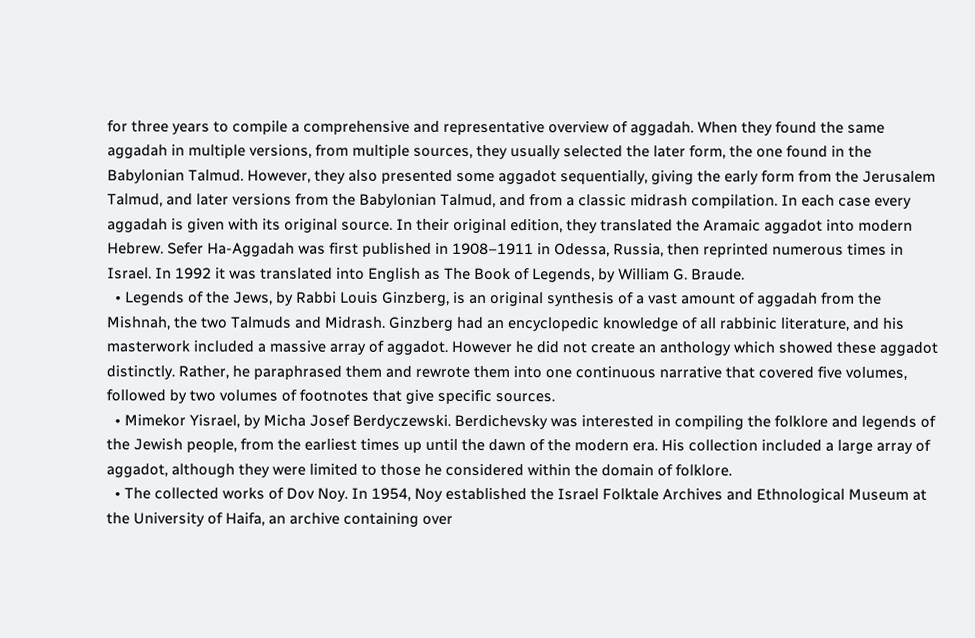for three years to compile a comprehensive and representative overview of aggadah. When they found the same aggadah in multiple versions, from multiple sources, they usually selected the later form, the one found in the Babylonian Talmud. However, they also presented some aggadot sequentially, giving the early form from the Jerusalem Talmud, and later versions from the Babylonian Talmud, and from a classic midrash compilation. In each case every aggadah is given with its original source. In their original edition, they translated the Aramaic aggadot into modern Hebrew. Sefer Ha-Aggadah was first published in 1908–1911 in Odessa, Russia, then reprinted numerous times in Israel. In 1992 it was translated into English as The Book of Legends, by William G. Braude.
  • Legends of the Jews, by Rabbi Louis Ginzberg, is an original synthesis of a vast amount of aggadah from the Mishnah, the two Talmuds and Midrash. Ginzberg had an encyclopedic knowledge of all rabbinic literature, and his masterwork included a massive array of aggadot. However he did not create an anthology which showed these aggadot distinctly. Rather, he paraphrased them and rewrote them into one continuous narrative that covered five volumes, followed by two volumes of footnotes that give specific sources.
  • Mimekor Yisrael, by Micha Josef Berdyczewski. Berdichevsky was interested in compiling the folklore and legends of the Jewish people, from the earliest times up until the dawn of the modern era. His collection included a large array of aggadot, although they were limited to those he considered within the domain of folklore.
  • The collected works of Dov Noy. In 1954, Noy established the Israel Folktale Archives and Ethnological Museum at the University of Haifa, an archive containing over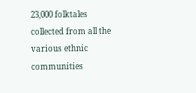23,000 folktales collected from all the various ethnic communities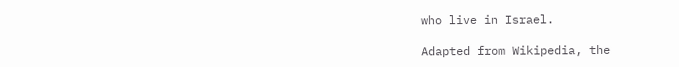who live in Israel.

Adapted from Wikipedia, the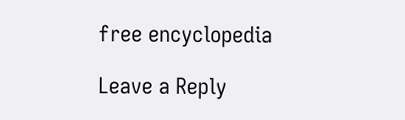free encyclopedia

Leave a Reply